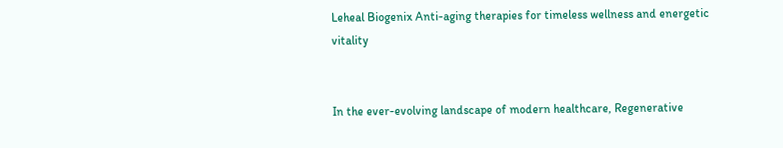Leheal Biogenix Anti-aging therapies for timeless wellness and energetic vitality


In the ever-evolving landscape of modern healthcare, Regenerative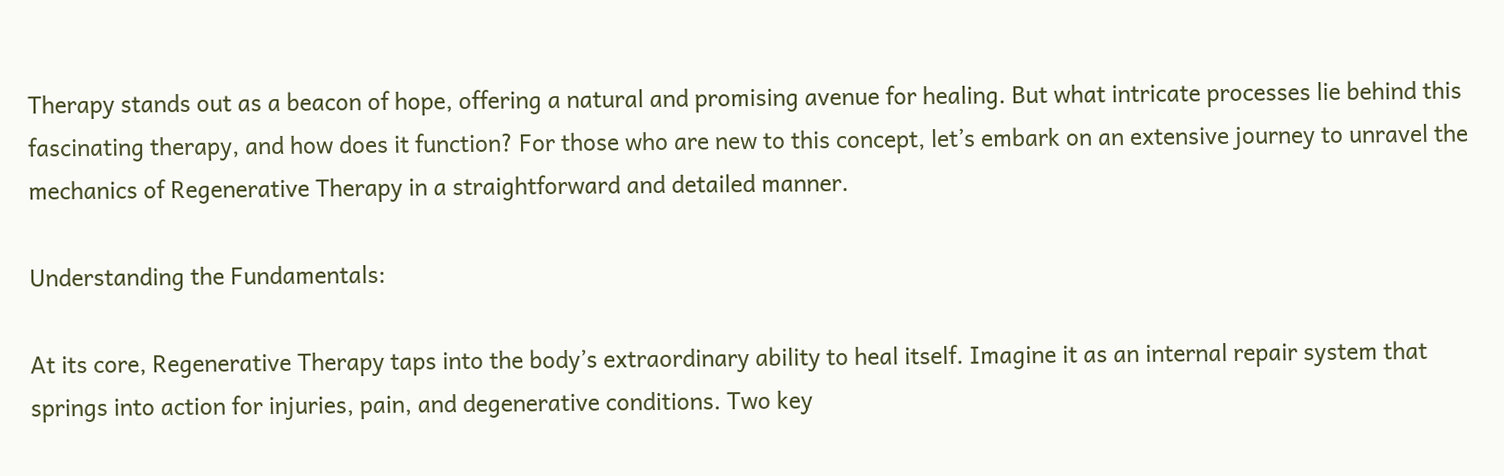Therapy stands out as a beacon of hope, offering a natural and promising avenue for healing. But what intricate processes lie behind this fascinating therapy, and how does it function? For those who are new to this concept, let’s embark on an extensive journey to unravel the mechanics of Regenerative Therapy in a straightforward and detailed manner.

Understanding the Fundamentals:

At its core, Regenerative Therapy taps into the body’s extraordinary ability to heal itself. Imagine it as an internal repair system that springs into action for injuries, pain, and degenerative conditions. Two key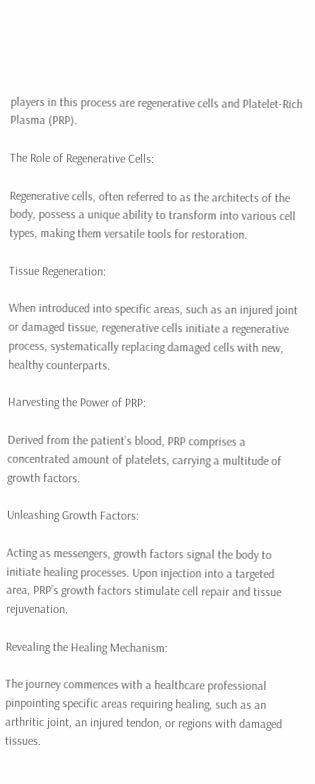players in this process are regenerative cells and Platelet-Rich Plasma (PRP).

The Role of Regenerative Cells:

Regenerative cells, often referred to as the architects of the body, possess a unique ability to transform into various cell types, making them versatile tools for restoration.

Tissue Regeneration:

When introduced into specific areas, such as an injured joint or damaged tissue, regenerative cells initiate a regenerative process, systematically replacing damaged cells with new, healthy counterparts.

Harvesting the Power of PRP:

Derived from the patient’s blood, PRP comprises a concentrated amount of platelets, carrying a multitude of growth factors.

Unleashing Growth Factors:

Acting as messengers, growth factors signal the body to initiate healing processes. Upon injection into a targeted area, PRP’s growth factors stimulate cell repair and tissue rejuvenation.

Revealing the Healing Mechanism:

The journey commences with a healthcare professional pinpointing specific areas requiring healing, such as an arthritic joint, an injured tendon, or regions with damaged tissues.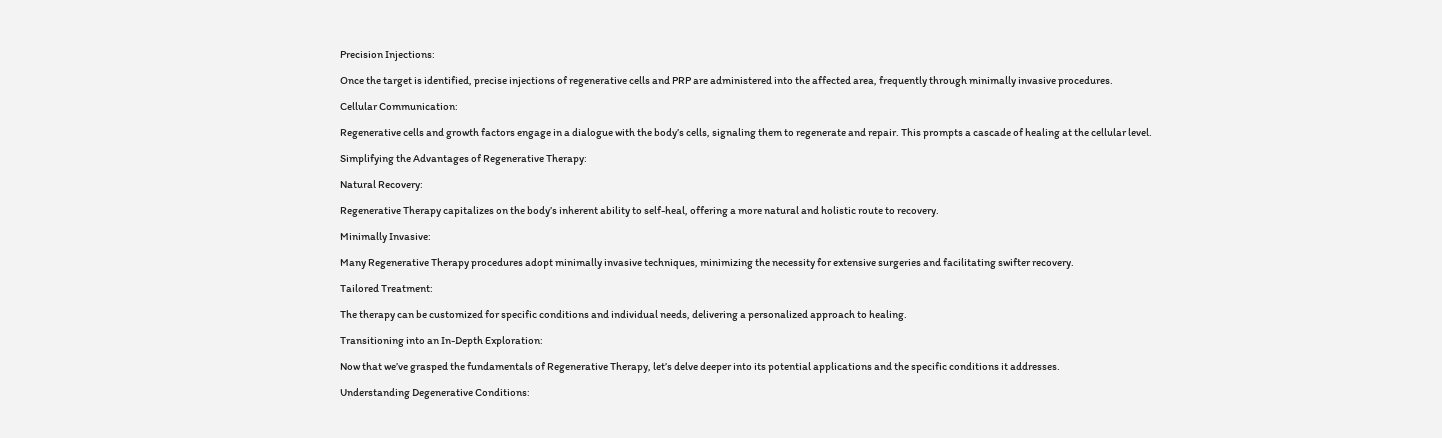Precision Injections:

Once the target is identified, precise injections of regenerative cells and PRP are administered into the affected area, frequently through minimally invasive procedures.

Cellular Communication:

Regenerative cells and growth factors engage in a dialogue with the body’s cells, signaling them to regenerate and repair. This prompts a cascade of healing at the cellular level.

Simplifying the Advantages of Regenerative Therapy:

Natural Recovery:

Regenerative Therapy capitalizes on the body’s inherent ability to self-heal, offering a more natural and holistic route to recovery.

Minimally Invasive:

Many Regenerative Therapy procedures adopt minimally invasive techniques, minimizing the necessity for extensive surgeries and facilitating swifter recovery.

Tailored Treatment:

The therapy can be customized for specific conditions and individual needs, delivering a personalized approach to healing.

Transitioning into an In-Depth Exploration:

Now that we’ve grasped the fundamentals of Regenerative Therapy, let’s delve deeper into its potential applications and the specific conditions it addresses.

Understanding Degenerative Conditions: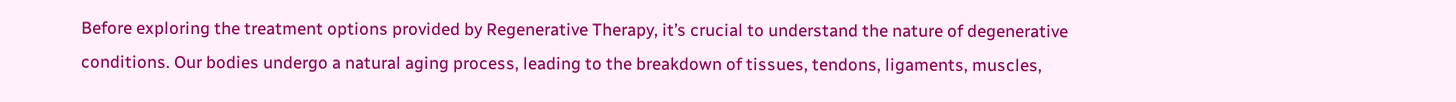Before exploring the treatment options provided by Regenerative Therapy, it’s crucial to understand the nature of degenerative conditions. Our bodies undergo a natural aging process, leading to the breakdown of tissues, tendons, ligaments, muscles,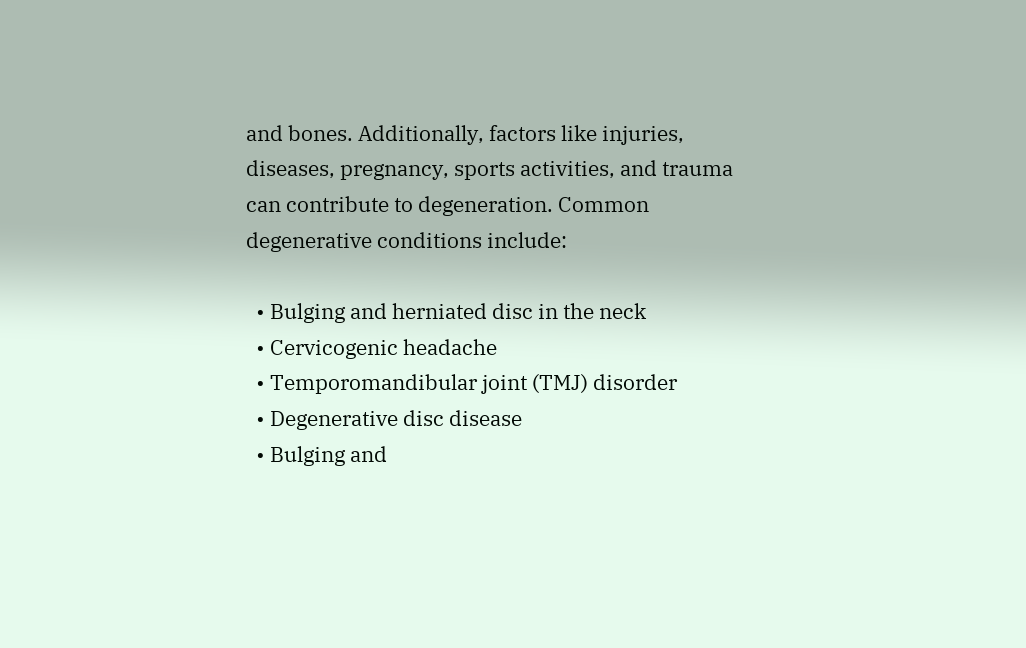and bones. Additionally, factors like injuries, diseases, pregnancy, sports activities, and trauma can contribute to degeneration. Common degenerative conditions include:

  • Bulging and herniated disc in the neck
  • Cervicogenic headache
  • Temporomandibular joint (TMJ) disorder
  • Degenerative disc disease
  • Bulging and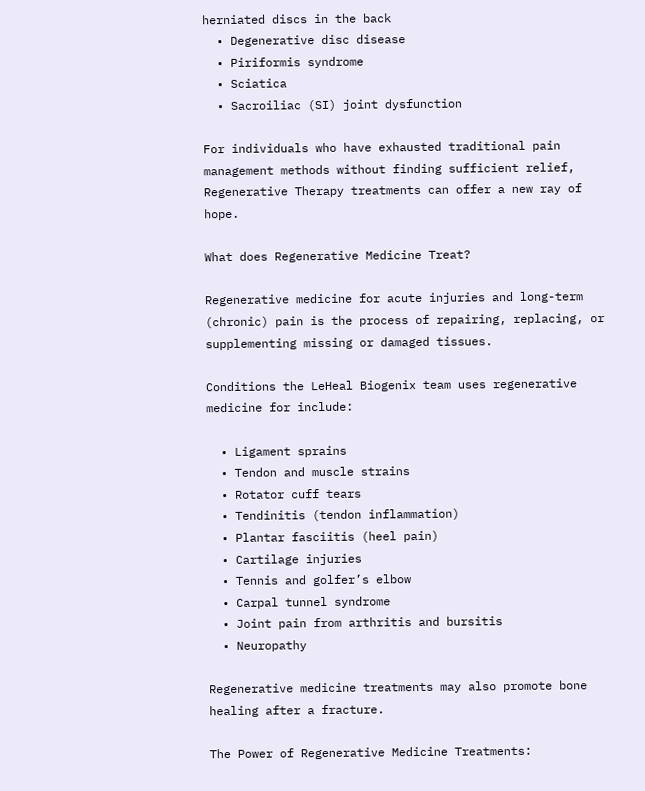herniated discs in the back
  • Degenerative disc disease
  • Piriformis syndrome
  • Sciatica
  • Sacroiliac (SI) joint dysfunction

For individuals who have exhausted traditional pain management methods without finding sufficient relief, Regenerative Therapy treatments can offer a new ray of hope.

What does Regenerative Medicine Treat?

Regenerative medicine for acute injuries and long-term (chronic) pain is the process of repairing, replacing, or supplementing missing or damaged tissues.

Conditions the LeHeal Biogenix team uses regenerative medicine for include:

  • Ligament sprains
  • Tendon and muscle strains
  • Rotator cuff tears
  • Tendinitis (tendon inflammation)
  • Plantar fasciitis (heel pain)
  • Cartilage injuries
  • Tennis and golfer’s elbow
  • Carpal tunnel syndrome
  • Joint pain from arthritis and bursitis
  • Neuropathy

Regenerative medicine treatments may also promote bone healing after a fracture.

The Power of Regenerative Medicine Treatments: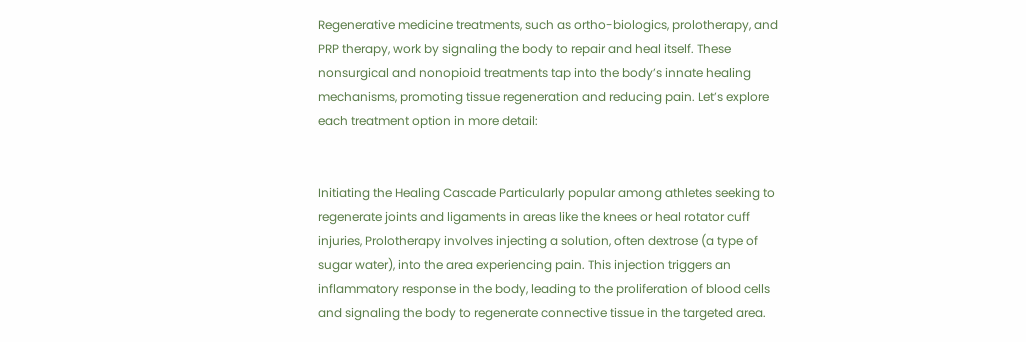Regenerative medicine treatments, such as ortho-biologics, prolotherapy, and PRP therapy, work by signaling the body to repair and heal itself. These nonsurgical and nonopioid treatments tap into the body’s innate healing mechanisms, promoting tissue regeneration and reducing pain. Let’s explore each treatment option in more detail:


Initiating the Healing Cascade Particularly popular among athletes seeking to regenerate joints and ligaments in areas like the knees or heal rotator cuff injuries, Prolotherapy involves injecting a solution, often dextrose (a type of sugar water), into the area experiencing pain. This injection triggers an inflammatory response in the body, leading to the proliferation of blood cells and signaling the body to regenerate connective tissue in the targeted area.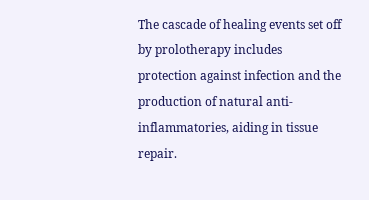The cascade of healing events set off by prolotherapy includes protection against infection and the production of natural anti-inflammatories, aiding in tissue repair.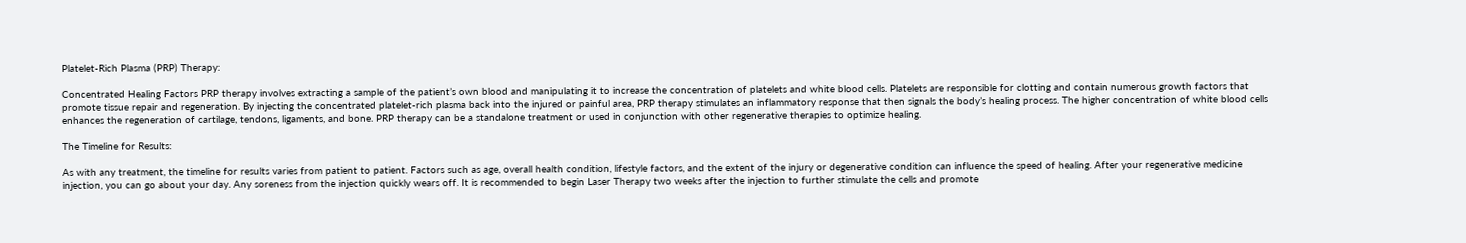Platelet-Rich Plasma (PRP) Therapy:

Concentrated Healing Factors PRP therapy involves extracting a sample of the patient’s own blood and manipulating it to increase the concentration of platelets and white blood cells. Platelets are responsible for clotting and contain numerous growth factors that promote tissue repair and regeneration. By injecting the concentrated platelet-rich plasma back into the injured or painful area, PRP therapy stimulates an inflammatory response that then signals the body’s healing process. The higher concentration of white blood cells enhances the regeneration of cartilage, tendons, ligaments, and bone. PRP therapy can be a standalone treatment or used in conjunction with other regenerative therapies to optimize healing.

The Timeline for Results:

As with any treatment, the timeline for results varies from patient to patient. Factors such as age, overall health condition, lifestyle factors, and the extent of the injury or degenerative condition can influence the speed of healing. After your regenerative medicine injection, you can go about your day. Any soreness from the injection quickly wears off. It is recommended to begin Laser Therapy two weeks after the injection to further stimulate the cells and promote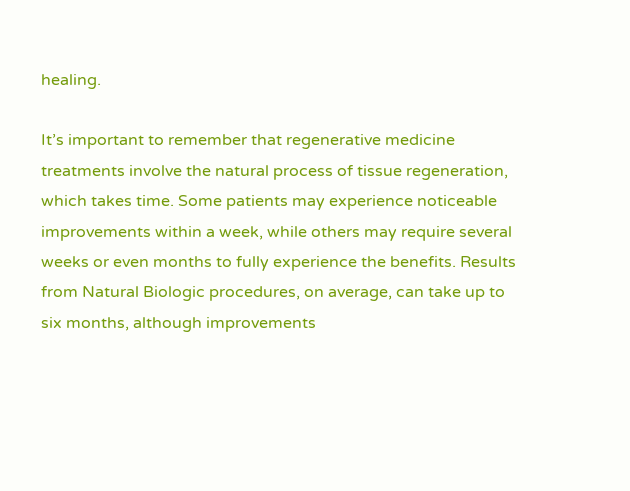healing.

It’s important to remember that regenerative medicine treatments involve the natural process of tissue regeneration, which takes time. Some patients may experience noticeable improvements within a week, while others may require several weeks or even months to fully experience the benefits. Results from Natural Biologic procedures, on average, can take up to six months, although improvements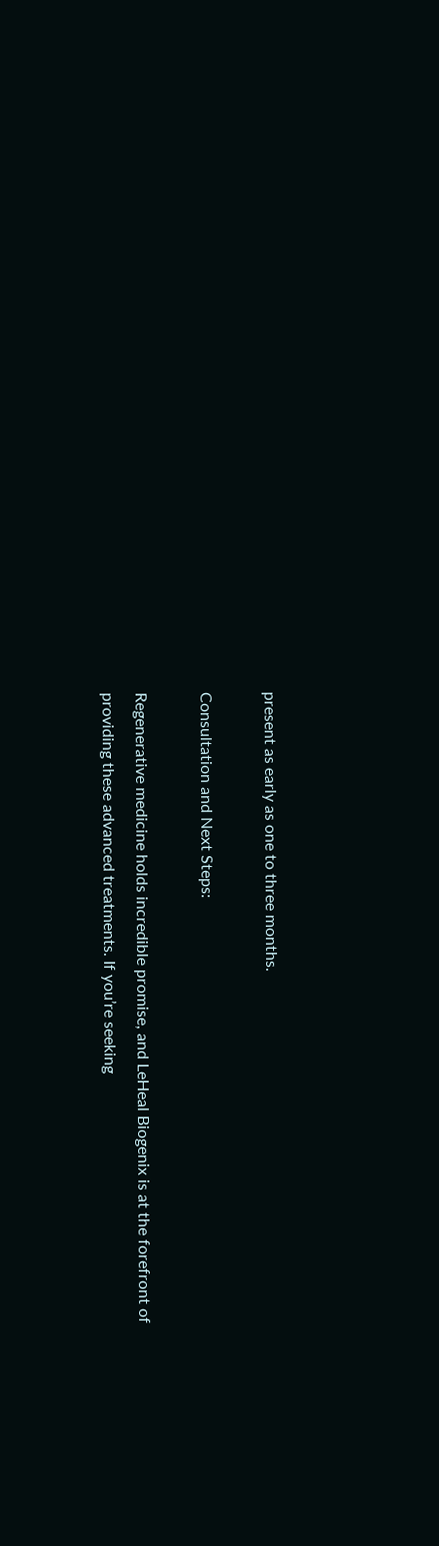present as early as one to three months.

Consultation and Next Steps:

Regenerative medicine holds incredible promise, and LeHeal Biogenix is at the forefront of providing these advanced treatments. If you’re seeking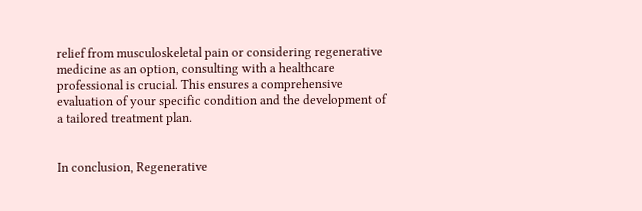relief from musculoskeletal pain or considering regenerative medicine as an option, consulting with a healthcare professional is crucial. This ensures a comprehensive evaluation of your specific condition and the development of a tailored treatment plan.


In conclusion, Regenerative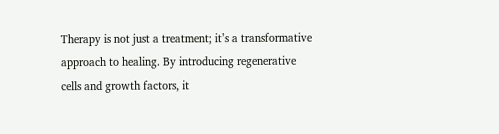Therapy is not just a treatment; it’s a transformative approach to healing. By introducing regenerative cells and growth factors, it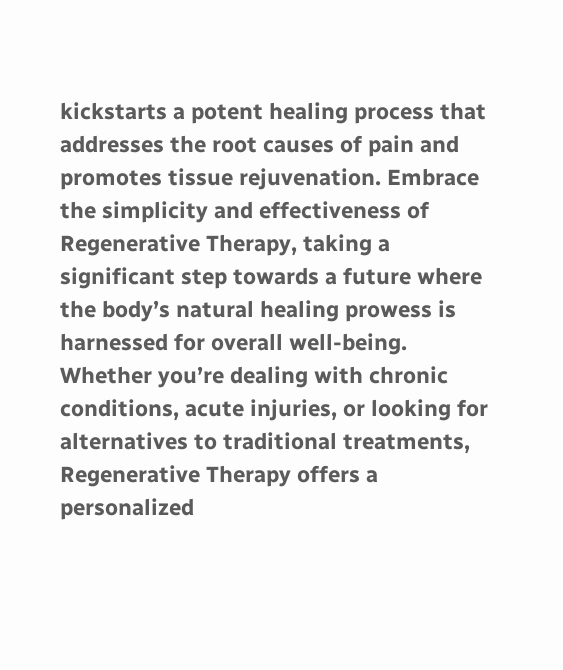kickstarts a potent healing process that addresses the root causes of pain and promotes tissue rejuvenation. Embrace the simplicity and effectiveness of Regenerative Therapy, taking a significant step towards a future where the body’s natural healing prowess is harnessed for overall well-being. Whether you’re dealing with chronic conditions, acute injuries, or looking for alternatives to traditional treatments, Regenerative Therapy offers a personalized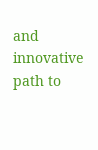and innovative path to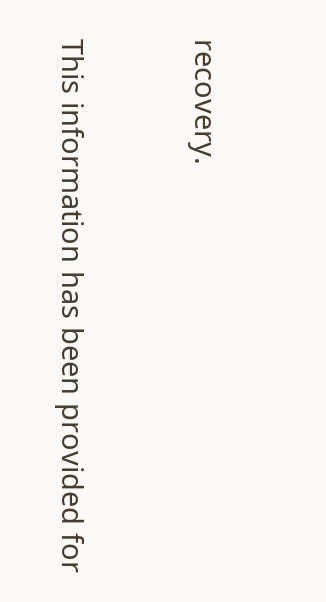recovery.


This information has been provided for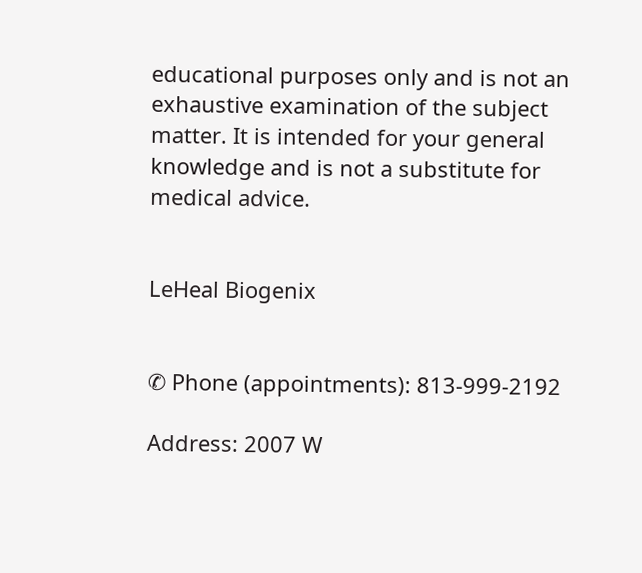educational purposes only and is not an exhaustive examination of the subject matter. It is intended for your general knowledge and is not a substitute for medical advice.


LeHeal Biogenix


✆ Phone (appointments): 813-999-2192

Address: 2007 W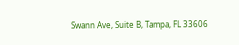Swann Ave, Suite B, Tampa, FL 33606